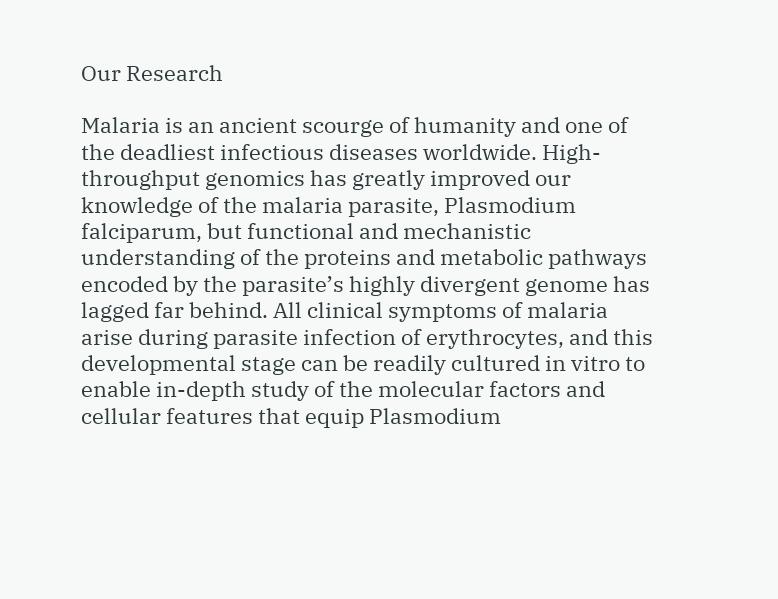Our Research

Malaria is an ancient scourge of humanity and one of the deadliest infectious diseases worldwide. High-throughput genomics has greatly improved our knowledge of the malaria parasite, Plasmodium falciparum, but functional and mechanistic understanding of the proteins and metabolic pathways encoded by the parasite’s highly divergent genome has lagged far behind. All clinical symptoms of malaria arise during parasite infection of erythrocytes, and this developmental stage can be readily cultured in vitro to enable in-depth study of the molecular factors and cellular features that equip Plasmodium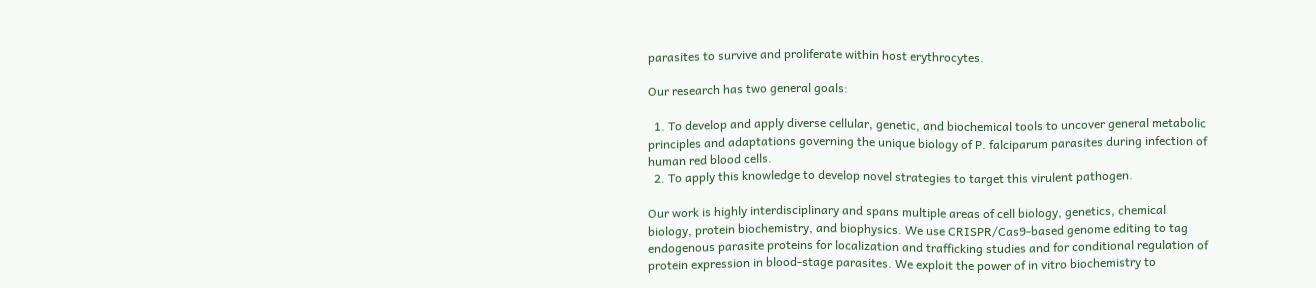parasites to survive and proliferate within host erythrocytes.

Our research has two general goals:

  1. To develop and apply diverse cellular, genetic, and biochemical tools to uncover general metabolic principles and adaptations governing the unique biology of P. falciparum parasites during infection of human red blood cells.
  2. To apply this knowledge to develop novel strategies to target this virulent pathogen.

Our work is highly interdisciplinary and spans multiple areas of cell biology, genetics, chemical biology, protein biochemistry, and biophysics. We use CRISPR/Cas9-based genome editing to tag endogenous parasite proteins for localization and trafficking studies and for conditional regulation of protein expression in blood-stage parasites. We exploit the power of in vitro biochemistry to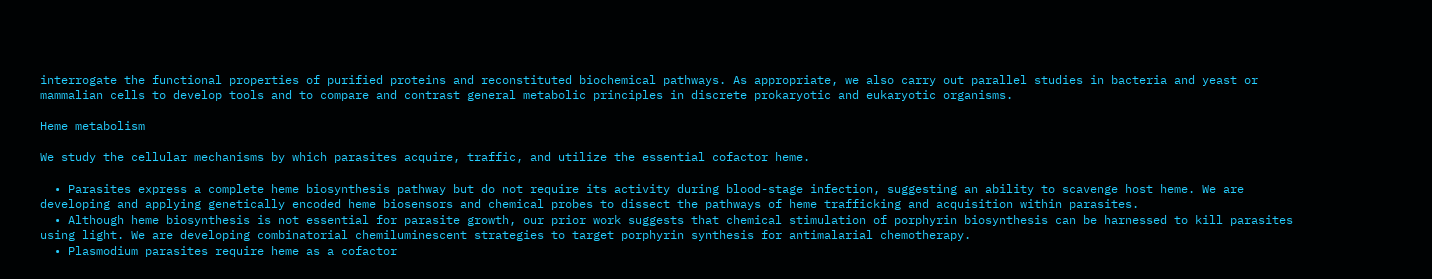interrogate the functional properties of purified proteins and reconstituted biochemical pathways. As appropriate, we also carry out parallel studies in bacteria and yeast or mammalian cells to develop tools and to compare and contrast general metabolic principles in discrete prokaryotic and eukaryotic organisms.

Heme metabolism

We study the cellular mechanisms by which parasites acquire, traffic, and utilize the essential cofactor heme.

  • Parasites express a complete heme biosynthesis pathway but do not require its activity during blood-stage infection, suggesting an ability to scavenge host heme. We are developing and applying genetically encoded heme biosensors and chemical probes to dissect the pathways of heme trafficking and acquisition within parasites.
  • Although heme biosynthesis is not essential for parasite growth, our prior work suggests that chemical stimulation of porphyrin biosynthesis can be harnessed to kill parasites using light. We are developing combinatorial chemiluminescent strategies to target porphyrin synthesis for antimalarial chemotherapy.
  • Plasmodium parasites require heme as a cofactor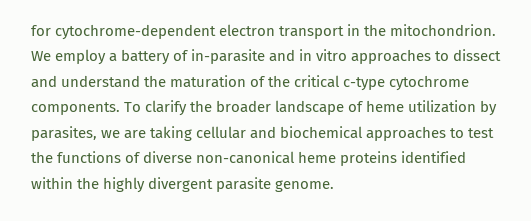for cytochrome-dependent electron transport in the mitochondrion. We employ a battery of in-parasite and in vitro approaches to dissect and understand the maturation of the critical c-type cytochrome components. To clarify the broader landscape of heme utilization by parasites, we are taking cellular and biochemical approaches to test the functions of diverse non-canonical heme proteins identified within the highly divergent parasite genome.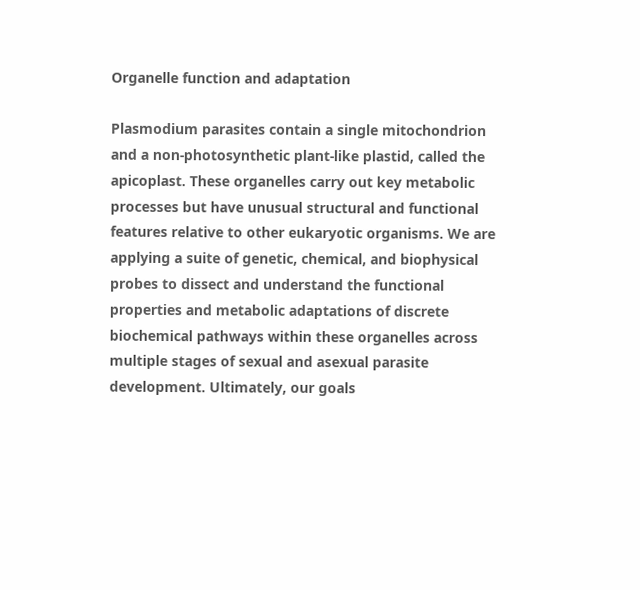Organelle function and adaptation

Plasmodium parasites contain a single mitochondrion and a non-photosynthetic plant-like plastid, called the apicoplast. These organelles carry out key metabolic processes but have unusual structural and functional features relative to other eukaryotic organisms. We are applying a suite of genetic, chemical, and biophysical probes to dissect and understand the functional properties and metabolic adaptations of discrete biochemical pathways within these organelles across multiple stages of sexual and asexual parasite development. Ultimately, our goals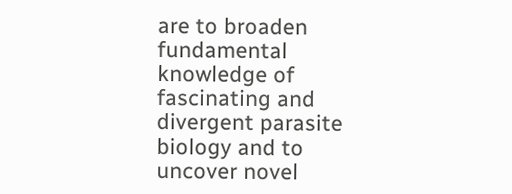are to broaden fundamental knowledge of fascinating and divergent parasite biology and to uncover novel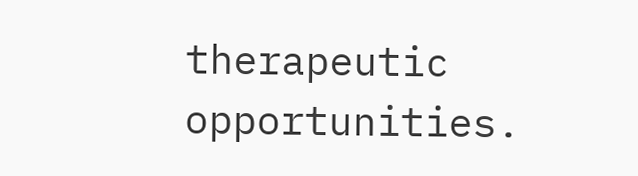therapeutic opportunities.